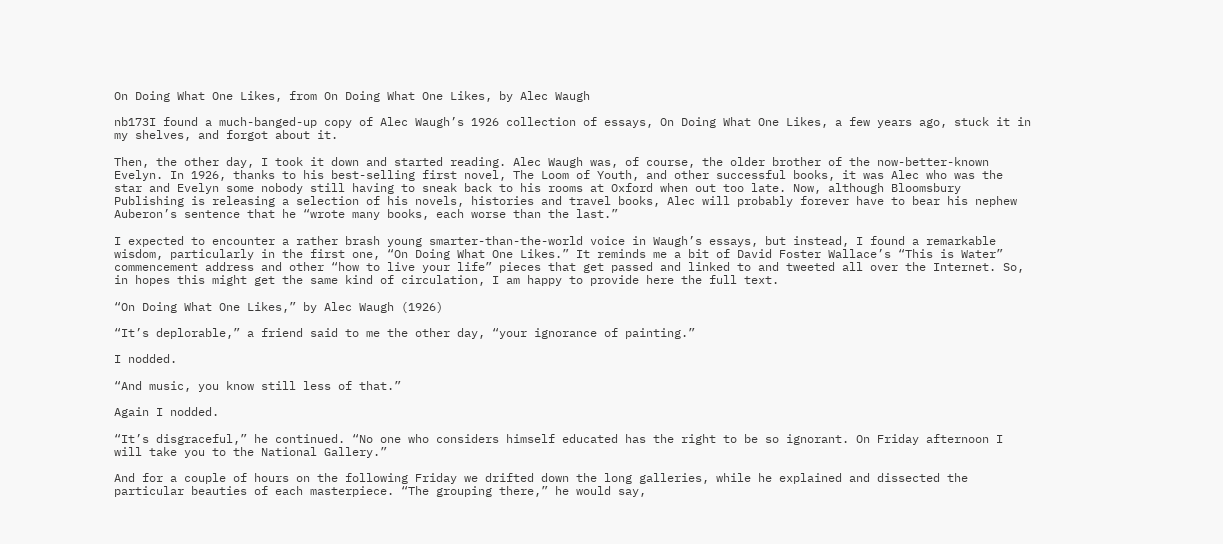On Doing What One Likes, from On Doing What One Likes, by Alec Waugh

nb173I found a much-banged-up copy of Alec Waugh’s 1926 collection of essays, On Doing What One Likes, a few years ago, stuck it in my shelves, and forgot about it.

Then, the other day, I took it down and started reading. Alec Waugh was, of course, the older brother of the now-better-known Evelyn. In 1926, thanks to his best-selling first novel, The Loom of Youth, and other successful books, it was Alec who was the star and Evelyn some nobody still having to sneak back to his rooms at Oxford when out too late. Now, although Bloomsbury Publishing is releasing a selection of his novels, histories and travel books, Alec will probably forever have to bear his nephew Auberon’s sentence that he “wrote many books, each worse than the last.”

I expected to encounter a rather brash young smarter-than-the-world voice in Waugh’s essays, but instead, I found a remarkable wisdom, particularly in the first one, “On Doing What One Likes.” It reminds me a bit of David Foster Wallace’s “This is Water” commencement address and other “how to live your life” pieces that get passed and linked to and tweeted all over the Internet. So, in hopes this might get the same kind of circulation, I am happy to provide here the full text.

“On Doing What One Likes,” by Alec Waugh (1926)

“It’s deplorable,” a friend said to me the other day, “your ignorance of painting.”

I nodded.

“And music, you know still less of that.”

Again I nodded.

“It’s disgraceful,” he continued. “No one who considers himself educated has the right to be so ignorant. On Friday afternoon I will take you to the National Gallery.”

And for a couple of hours on the following Friday we drifted down the long galleries, while he explained and dissected the particular beauties of each masterpiece. “The grouping there,” he would say,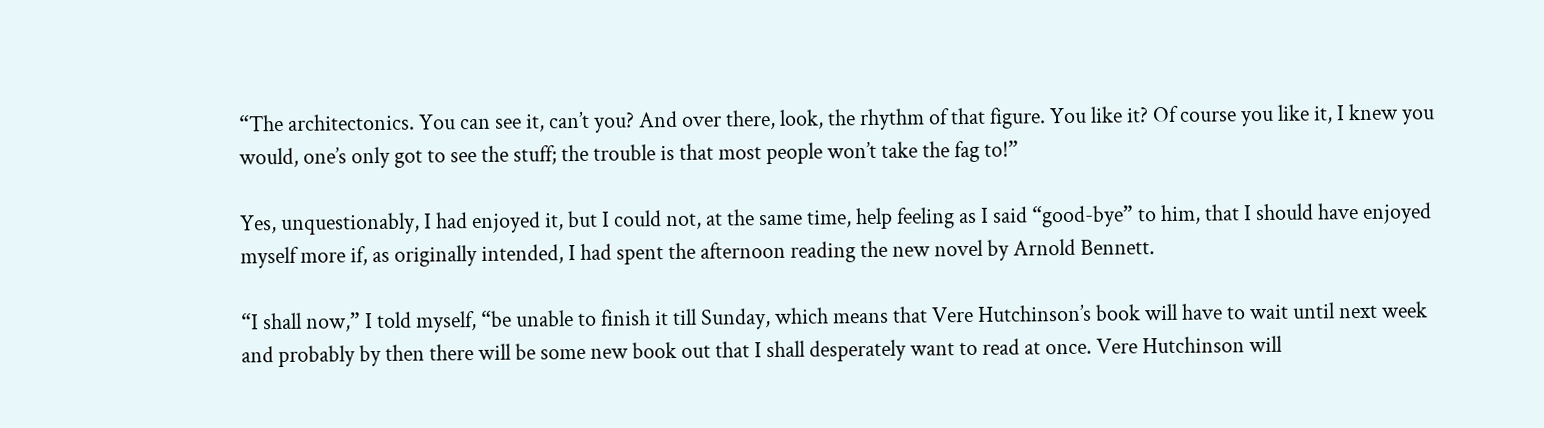“The architectonics. You can see it, can’t you? And over there, look, the rhythm of that figure. You like it? Of course you like it, I knew you would, one’s only got to see the stuff; the trouble is that most people won’t take the fag to!”

Yes, unquestionably, I had enjoyed it, but I could not, at the same time, help feeling as I said “good-bye” to him, that I should have enjoyed myself more if, as originally intended, I had spent the afternoon reading the new novel by Arnold Bennett.

“I shall now,” I told myself, “be unable to finish it till Sunday, which means that Vere Hutchinson’s book will have to wait until next week and probably by then there will be some new book out that I shall desperately want to read at once. Vere Hutchinson will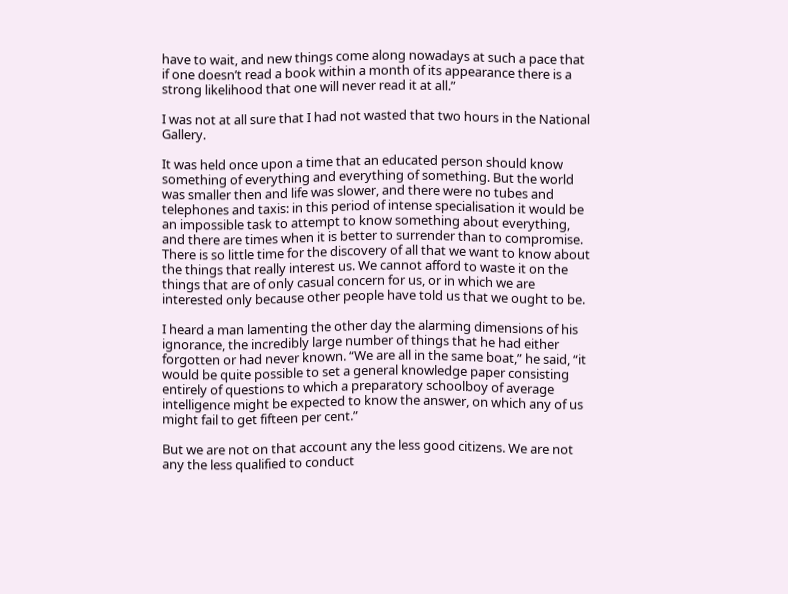have to wait, and new things come along nowadays at such a pace that if one doesn’t read a book within a month of its appearance there is a strong likelihood that one will never read it at all.”

I was not at all sure that I had not wasted that two hours in the National Gallery.

It was held once upon a time that an educated person should know something of everything and everything of something. But the world was smaller then and life was slower, and there were no tubes and telephones and taxis: in this period of intense specialisation it would be an impossible task to attempt to know something about everything, and there are times when it is better to surrender than to compromise. There is so little time for the discovery of all that we want to know about the things that really interest us. We cannot afford to waste it on the things that are of only casual concern for us, or in which we are interested only because other people have told us that we ought to be.

I heard a man lamenting the other day the alarming dimensions of his ignorance, the incredibly large number of things that he had either forgotten or had never known. “We are all in the same boat,” he said, “it would be quite possible to set a general knowledge paper consisting entirely of questions to which a preparatory schoolboy of average intelligence might be expected to know the answer, on which any of us might fail to get fifteen per cent.”

But we are not on that account any the less good citizens. We are not any the less qualified to conduct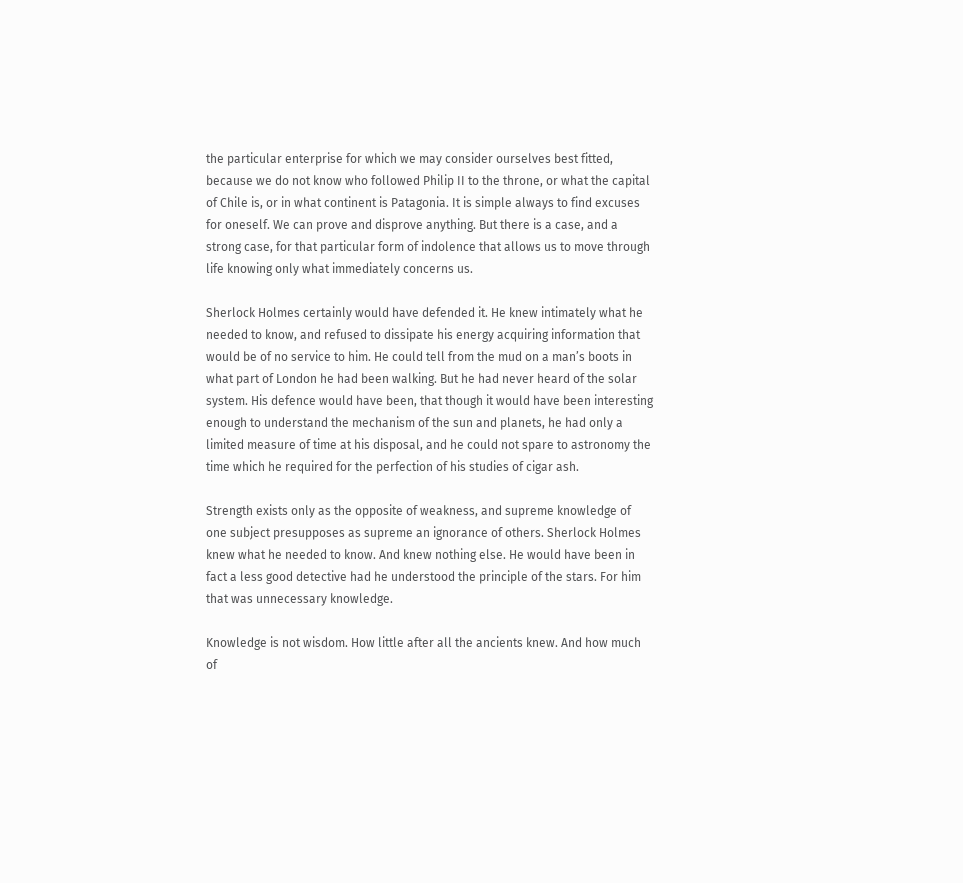the particular enterprise for which we may consider ourselves best fitted, because we do not know who followed Philip II to the throne, or what the capital of Chile is, or in what continent is Patagonia. It is simple always to find excuses for oneself. We can prove and disprove anything. But there is a case, and a strong case, for that particular form of indolence that allows us to move through life knowing only what immediately concerns us.

Sherlock Holmes certainly would have defended it. He knew intimately what he needed to know, and refused to dissipate his energy acquiring information that would be of no service to him. He could tell from the mud on a man’s boots in what part of London he had been walking. But he had never heard of the solar system. His defence would have been, that though it would have been interesting enough to understand the mechanism of the sun and planets, he had only a limited measure of time at his disposal, and he could not spare to astronomy the time which he required for the perfection of his studies of cigar ash.

Strength exists only as the opposite of weakness, and supreme knowledge of one subject presupposes as supreme an ignorance of others. Sherlock Holmes knew what he needed to know. And knew nothing else. He would have been in fact a less good detective had he understood the principle of the stars. For him that was unnecessary knowledge.

Knowledge is not wisdom. How little after all the ancients knew. And how much of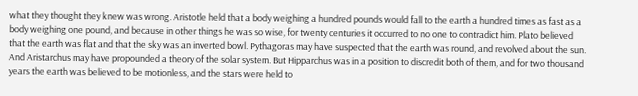what they thought they knew was wrong. Aristotle held that a body weighing a hundred pounds would fall to the earth a hundred times as fast as a body weighing one pound, and because in other things he was so wise, for twenty centuries it occurred to no one to contradict him. Plato believed that the earth was flat and that the sky was an inverted bowl. Pythagoras may have suspected that the earth was round, and revolved about the sun. And Aristarchus may have propounded a theory of the solar system. But Hipparchus was in a position to discredit both of them, and for two thousand years the earth was believed to be motionless, and the stars were held to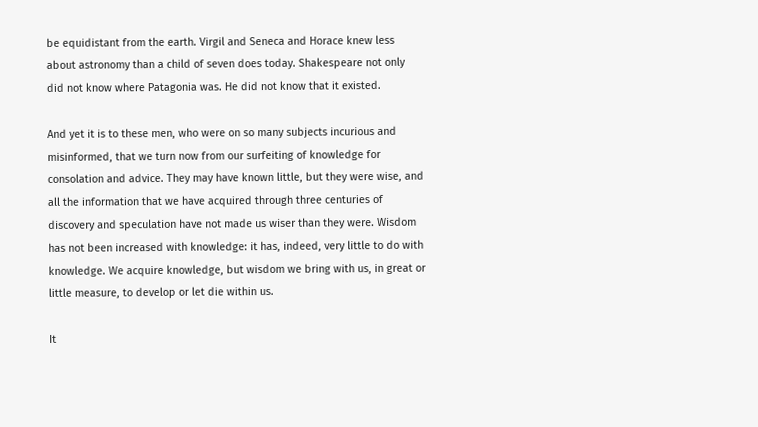be equidistant from the earth. Virgil and Seneca and Horace knew less about astronomy than a child of seven does today. Shakespeare not only did not know where Patagonia was. He did not know that it existed.

And yet it is to these men, who were on so many subjects incurious and misinformed, that we turn now from our surfeiting of knowledge for consolation and advice. They may have known little, but they were wise, and all the information that we have acquired through three centuries of discovery and speculation have not made us wiser than they were. Wisdom has not been increased with knowledge: it has, indeed, very little to do with knowledge. We acquire knowledge, but wisdom we bring with us, in great or little measure, to develop or let die within us.

It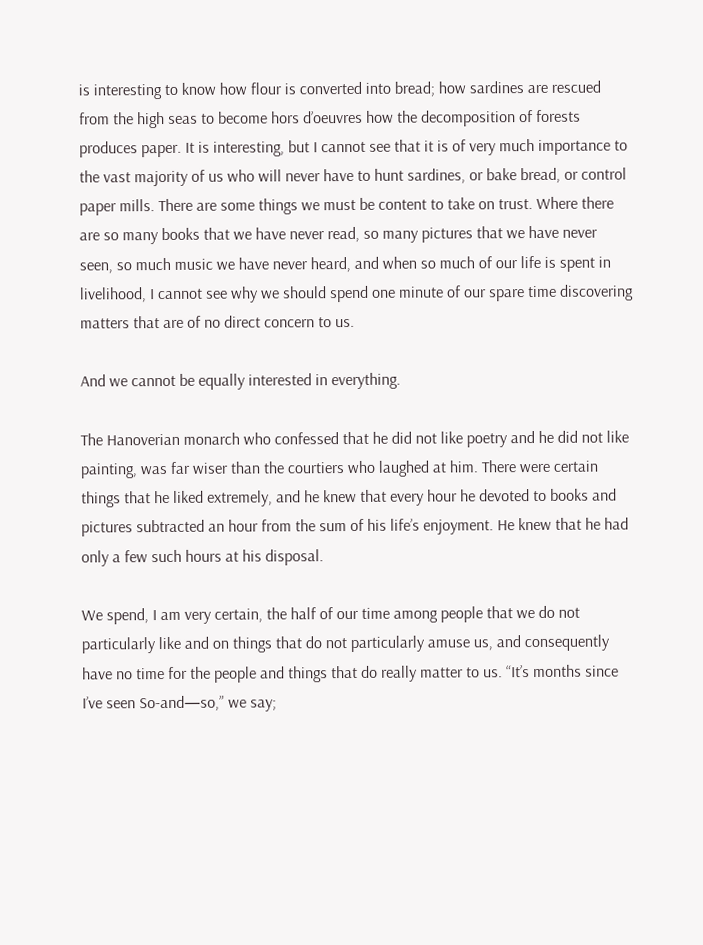is interesting to know how flour is converted into bread; how sardines are rescued from the high seas to become hors d’oeuvres how the decomposition of forests produces paper. It is interesting, but I cannot see that it is of very much importance to the vast majority of us who will never have to hunt sardines, or bake bread, or control paper mills. There are some things we must be content to take on trust. Where there are so many books that we have never read, so many pictures that we have never seen, so much music we have never heard, and when so much of our life is spent in livelihood, I cannot see why we should spend one minute of our spare time discovering matters that are of no direct concern to us.

And we cannot be equally interested in everything.

The Hanoverian monarch who confessed that he did not like poetry and he did not like painting, was far wiser than the courtiers who laughed at him. There were certain things that he liked extremely, and he knew that every hour he devoted to books and pictures subtracted an hour from the sum of his life’s enjoyment. He knew that he had only a few such hours at his disposal.

We spend, I am very certain, the half of our time among people that we do not particularly like and on things that do not particularly amuse us, and consequently have no time for the people and things that do really matter to us. “It’s months since I’ve seen So-and—so,” we say;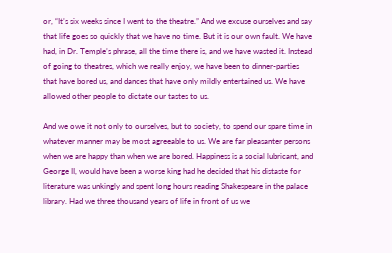or, “It’s six weeks since I went to the theatre.” And we excuse ourselves and say that life goes so quickly that we have no time. But it is our own fault. We have had, in Dr. Temple’s phrase, all the time there is, and we have wasted it. Instead of going to theatres, which we really enjoy, we have been to dinner-parties that have bored us, and dances that have only mildly entertained us. We have allowed other people to dictate our tastes to us.

And we owe it not only to ourselves, but to society, to spend our spare time in whatever manner may be most agreeable to us. We are far pleasanter persons when we are happy than when we are bored. Happiness is a social lubricant, and George II, would have been a worse king had he decided that his distaste for literature was unkingly and spent long hours reading Shakespeare in the palace library. Had we three thousand years of life in front of us we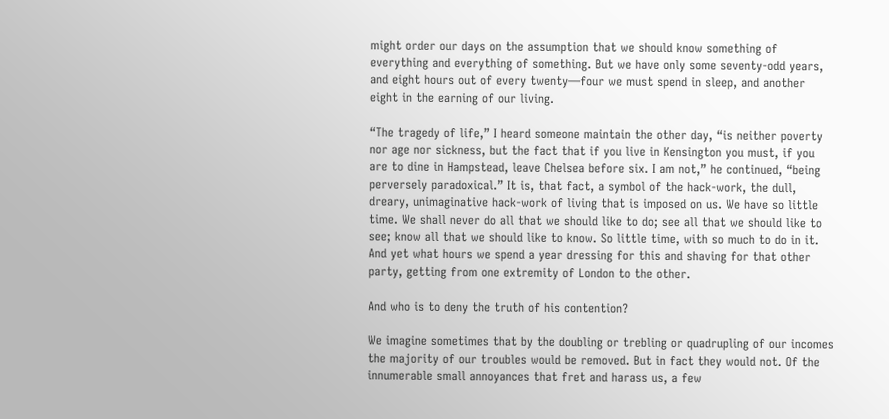might order our days on the assumption that we should know something of everything and everything of something. But we have only some seventy-odd years, and eight hours out of every twenty—four we must spend in sleep, and another eight in the earning of our living.

“The tragedy of life,” I heard someone maintain the other day, “is neither poverty nor age nor sickness, but the fact that if you live in Kensington you must, if you are to dine in Hampstead, leave Chelsea before six. I am not,” he continued, “being perversely paradoxical.” It is, that fact, a symbol of the hack-work, the dull, dreary, unimaginative hack-work of living that is imposed on us. We have so little time. We shall never do all that we should like to do; see all that we should like to see; know all that we should like to know. So little time, with so much to do in it. And yet what hours we spend a year dressing for this and shaving for that other party, getting from one extremity of London to the other.

And who is to deny the truth of his contention?

We imagine sometimes that by the doubling or trebling or quadrupling of our incomes the majority of our troubles would be removed. But in fact they would not. Of the innumerable small annoyances that fret and harass us, a few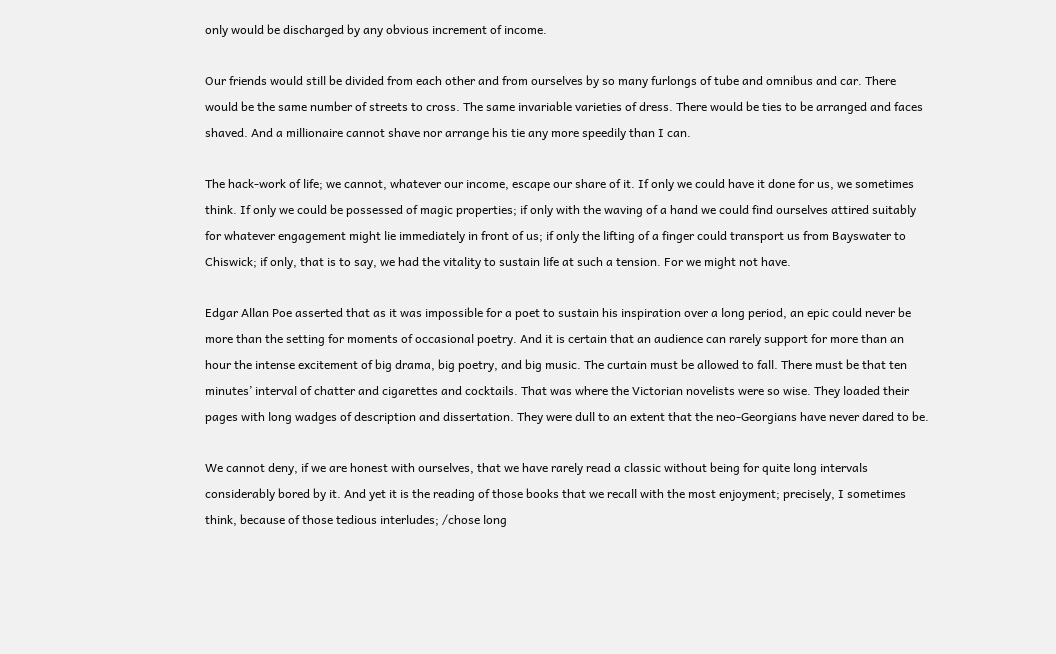only would be discharged by any obvious increment of income.

Our friends would still be divided from each other and from ourselves by so many furlongs of tube and omnibus and car. There would be the same number of streets to cross. The same invariable varieties of dress. There would be ties to be arranged and faces shaved. And a millionaire cannot shave nor arrange his tie any more speedily than I can.

The hack-work of life; we cannot, whatever our income, escape our share of it. If only we could have it done for us, we sometimes think. If only we could be possessed of magic properties; if only with the waving of a hand we could find ourselves attired suitably for whatever engagement might lie immediately in front of us; if only the lifting of a finger could transport us from Bayswater to Chiswick; if only, that is to say, we had the vitality to sustain life at such a tension. For we might not have.

Edgar Allan Poe asserted that as it was impossible for a poet to sustain his inspiration over a long period, an epic could never be more than the setting for moments of occasional poetry. And it is certain that an audience can rarely support for more than an hour the intense excitement of big drama, big poetry, and big music. The curtain must be allowed to fall. There must be that ten minutes’ interval of chatter and cigarettes and cocktails. That was where the Victorian novelists were so wise. They loaded their pages with long wadges of description and dissertation. They were dull to an extent that the neo-Georgians have never dared to be.

We cannot deny, if we are honest with ourselves, that we have rarely read a classic without being for quite long intervals considerably bored by it. And yet it is the reading of those books that we recall with the most enjoyment; precisely, I sometimes think, because of those tedious interludes; /chose long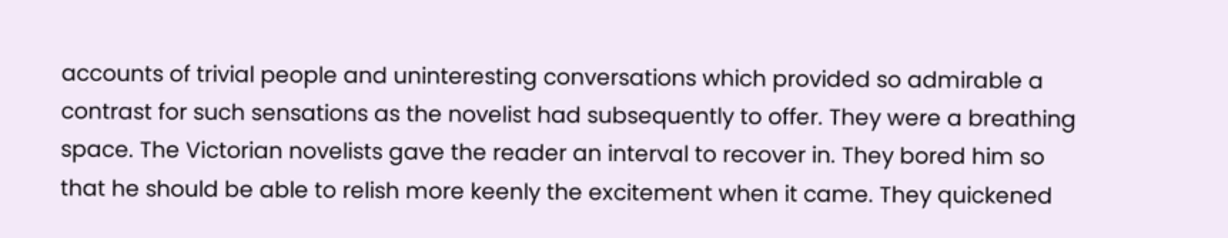accounts of trivial people and uninteresting conversations which provided so admirable a contrast for such sensations as the novelist had subsequently to offer. They were a breathing space. The Victorian novelists gave the reader an interval to recover in. They bored him so that he should be able to relish more keenly the excitement when it came. They quickened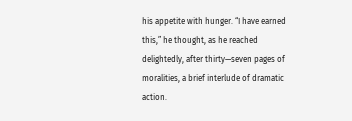his appetite with hunger. “I have earned this,” he thought, as he reached delightedly, after thirty—seven pages of moralities, a brief interlude of dramatic action.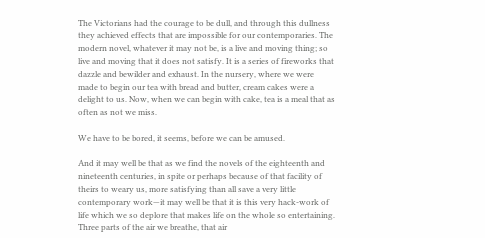The Victorians had the courage to be dull, and through this dullness they achieved effects that are impossible for our contemporaries. The modern novel, whatever it may not be, is a live and moving thing; so live and moving that it does not satisfy. It is a series of fireworks that dazzle and bewilder and exhaust. In the nursery, where we were made to begin our tea with bread and butter, cream cakes were a delight to us. Now, when we can begin with cake, tea is a meal that as often as not we miss.

We have to be bored, it seems, before we can be amused.

And it may well be that as we find the novels of the eighteenth and nineteenth centuries, in spite or perhaps because of that facility of theirs to weary us, more satisfying than all save a very little contemporary work—it may well be that it is this very hack-work of life which we so deplore that makes life on the whole so entertaining. Three parts of the air we breathe, that air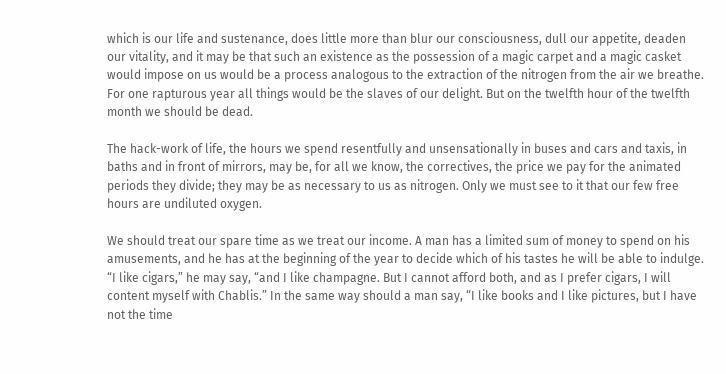which is our life and sustenance, does little more than blur our consciousness, dull our appetite, deaden our vitality, and it may be that such an existence as the possession of a magic carpet and a magic casket would impose on us would be a process analogous to the extraction of the nitrogen from the air we breathe. For one rapturous year all things would be the slaves of our delight. But on the twelfth hour of the twelfth month we should be dead.

The hack-work of life, the hours we spend resentfully and unsensationally in buses and cars and taxis, in baths and in front of mirrors, may be, for all we know, the correctives, the price we pay for the animated periods they divide; they may be as necessary to us as nitrogen. Only we must see to it that our few free hours are undiluted oxygen.

We should treat our spare time as we treat our income. A man has a limited sum of money to spend on his amusements, and he has at the beginning of the year to decide which of his tastes he will be able to indulge. “I like cigars,” he may say, “and I like champagne. But I cannot afford both, and as I prefer cigars, I will content myself with Chablis.” In the same way should a man say, “I like books and I like pictures, but I have not the time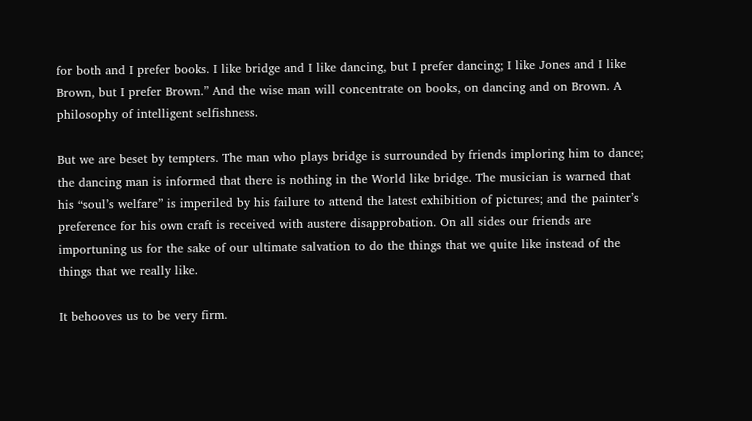for both and I prefer books. I like bridge and I like dancing, but I prefer dancing; I like Jones and I like Brown, but I prefer Brown.” And the wise man will concentrate on books, on dancing and on Brown. A philosophy of intelligent selfishness.

But we are beset by tempters. The man who plays bridge is surrounded by friends imploring him to dance; the dancing man is informed that there is nothing in the World like bridge. The musician is warned that his “soul’s welfare” is imperiled by his failure to attend the latest exhibition of pictures; and the painter’s preference for his own craft is received with austere disapprobation. On all sides our friends are importuning us for the sake of our ultimate salvation to do the things that we quite like instead of the things that we really like.

It behooves us to be very firm.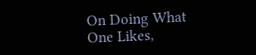On Doing What One Likes,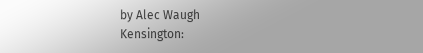by Alec Waugh
Kensington: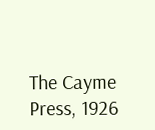The Cayme Press, 1926